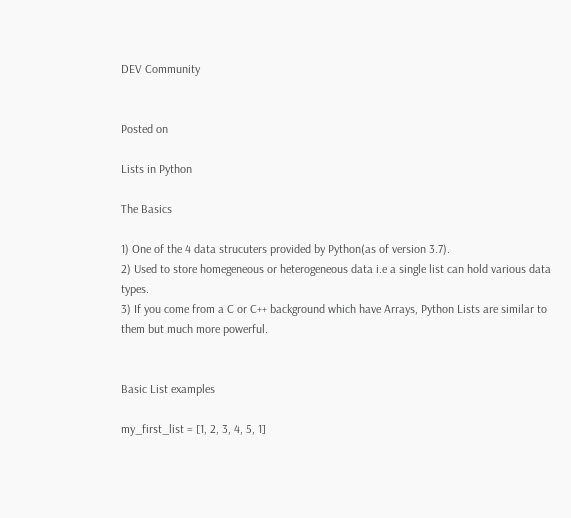DEV Community


Posted on

Lists in Python

The Basics

1) One of the 4 data strucuters provided by Python(as of version 3.7).
2) Used to store homegeneous or heterogeneous data i.e a single list can hold various data types.
3) If you come from a C or C++ background which have Arrays, Python Lists are similar to them but much more powerful.


Basic List examples

my_first_list = [1, 2, 3, 4, 5, 1]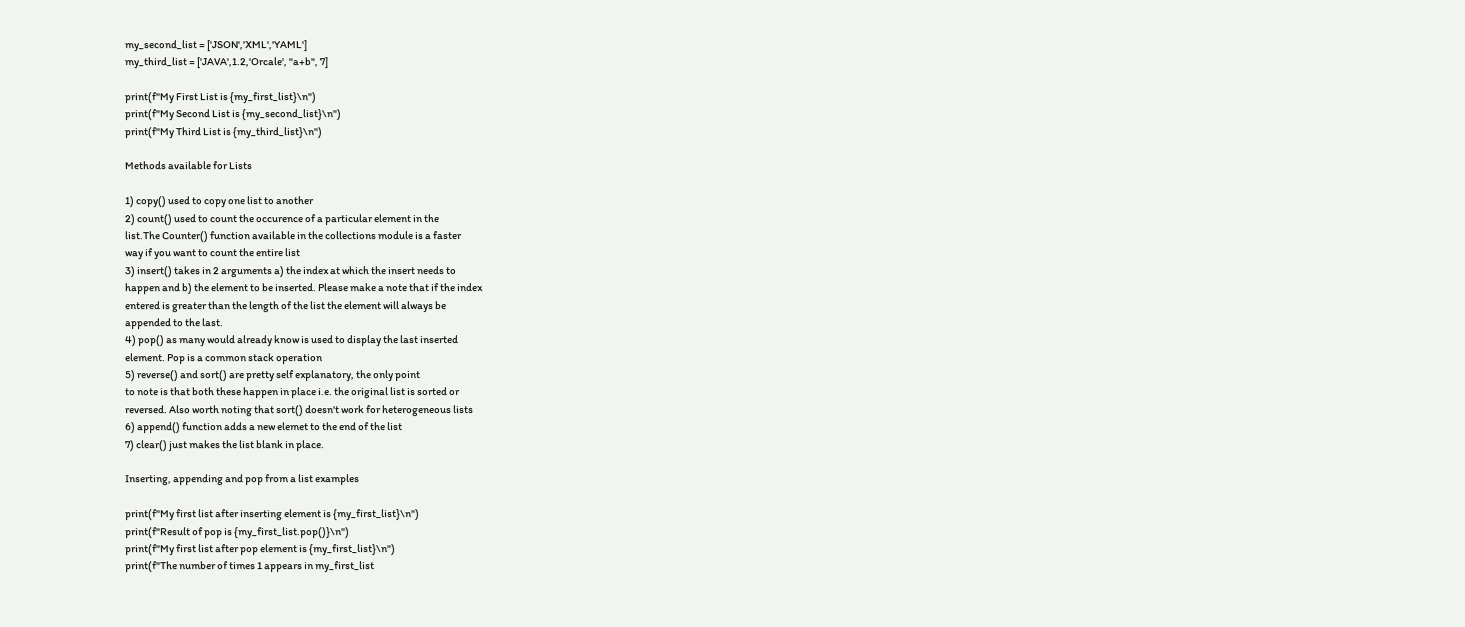my_second_list = ['JSON','XML','YAML']
my_third_list = ['JAVA',1.2,'Orcale', "a+b", 7]

print(f"My First List is {my_first_list}\n")
print(f"My Second List is {my_second_list}\n")
print(f"My Third List is {my_third_list}\n")

Methods available for Lists

1) copy() used to copy one list to another
2) count() used to count the occurence of a particular element in the
list.The Counter() function available in the collections module is a faster
way if you want to count the entire list
3) insert() takes in 2 arguments a) the index at which the insert needs to
happen and b) the element to be inserted. Please make a note that if the index
entered is greater than the length of the list the element will always be
appended to the last.
4) pop() as many would already know is used to display the last inserted
element. Pop is a common stack operation
5) reverse() and sort() are pretty self explanatory, the only point
to note is that both these happen in place i.e. the original list is sorted or
reversed. Also worth noting that sort() doesn't work for heterogeneous lists
6) append() function adds a new elemet to the end of the list
7) clear() just makes the list blank in place.

Inserting, appending and pop from a list examples

print(f"My first list after inserting element is {my_first_list}\n")
print(f"Result of pop is {my_first_list.pop()}\n")
print(f"My first list after pop element is {my_first_list}\n")
print(f"The number of times 1 appears in my_first_list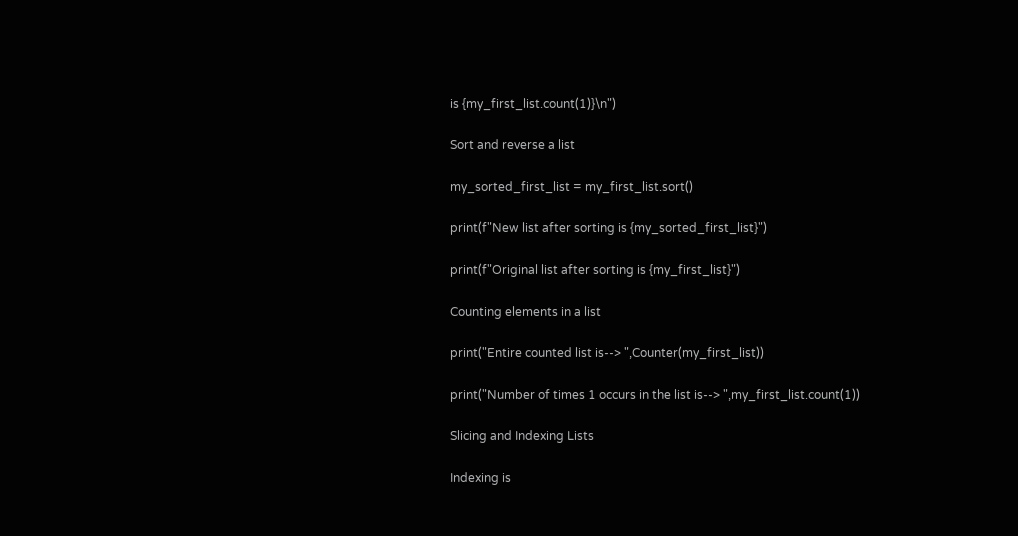is {my_first_list.count(1)}\n")

Sort and reverse a list

my_sorted_first_list = my_first_list.sort()

print(f"New list after sorting is {my_sorted_first_list}")

print(f"Original list after sorting is {my_first_list}")

Counting elements in a list

print("Entire counted list is--> ",Counter(my_first_list))

print("Number of times 1 occurs in the list is--> ",my_first_list.count(1))

Slicing and Indexing Lists

Indexing is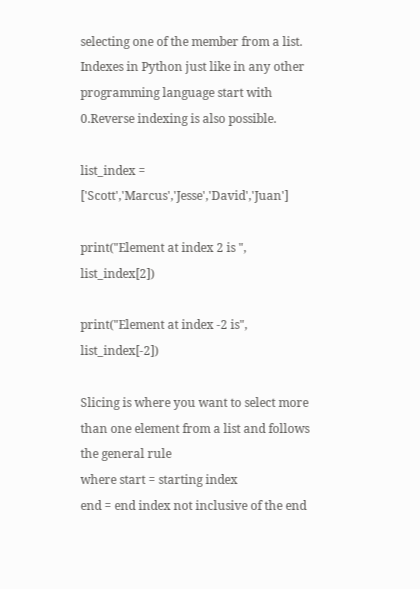selecting one of the member from a list. Indexes in Python just like in any other programming language start with 0.Reverse indexing is also possible.

list_index = ['Scott','Marcus','Jesse','David','Juan']

print("Element at index 2 is ", list_index[2])

print("Element at index -2 is", list_index[-2])

Slicing is where you want to select more than one element from a list and follows the general rule
where start = starting index
end = end index not inclusive of the end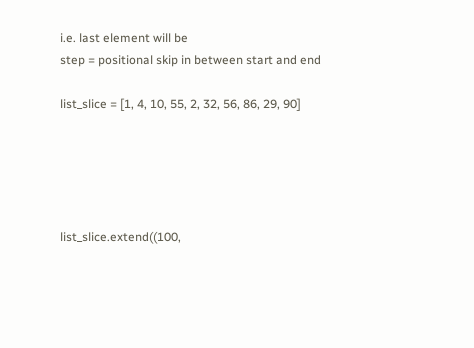i.e. last element will be
step = positional skip in between start and end

list_slice = [1, 4, 10, 55, 2, 32, 56, 86, 29, 90]





list_slice.extend((100,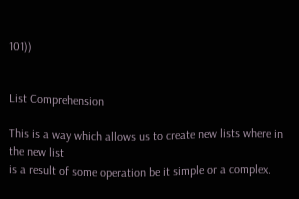101))


List Comprehension

This is a way which allows us to create new lists where in the new list
is a result of some operation be it simple or a complex.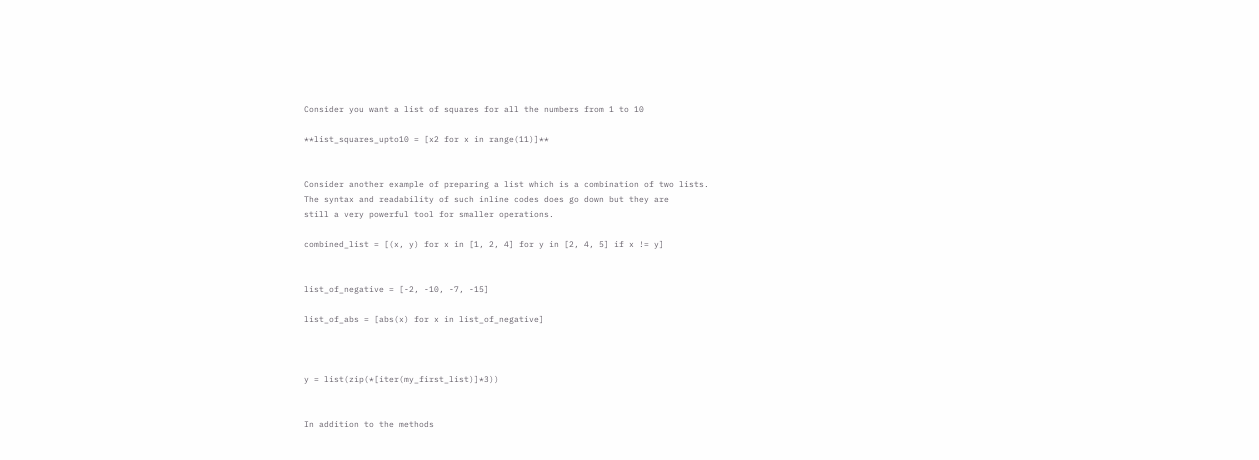Consider you want a list of squares for all the numbers from 1 to 10

**list_squares_upto10 = [x2 for x in range(11)]**


Consider another example of preparing a list which is a combination of two lists.
The syntax and readability of such inline codes does go down but they are
still a very powerful tool for smaller operations.

combined_list = [(x, y) for x in [1, 2, 4] for y in [2, 4, 5] if x != y]


list_of_negative = [-2, -10, -7, -15]

list_of_abs = [abs(x) for x in list_of_negative]



y = list(zip(*[iter(my_first_list)]*3))


In addition to the methods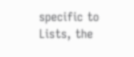specific to Lists, the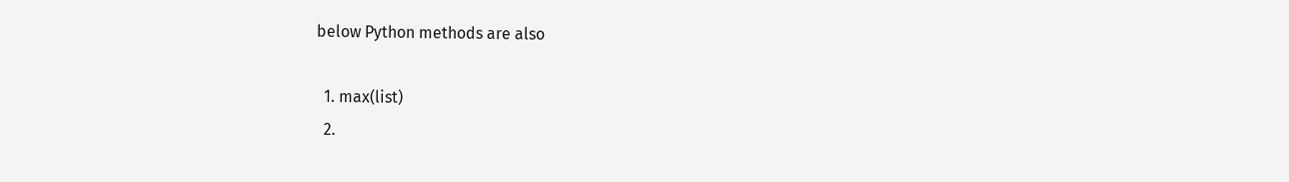below Python methods are also

  1. max(list)
  2.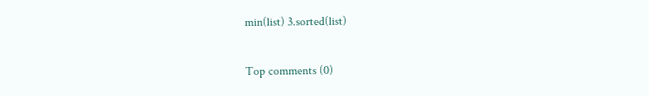min(list) 3.sorted(list)

Top comments (0)